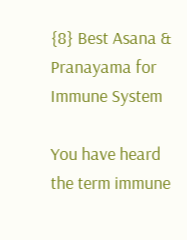{8} Best Asana & Pranayama for Immune System

You have heard the term immune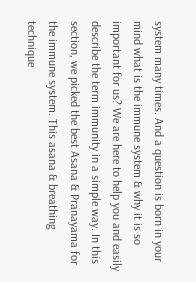system many times. And a question is born in your mind what is the immune system & why it is so important for us? We are here to help you and easily describe the term immunity in a simple way. In this section, we picked the best Asana & Pranayama for the immune system. This asana & breathing technique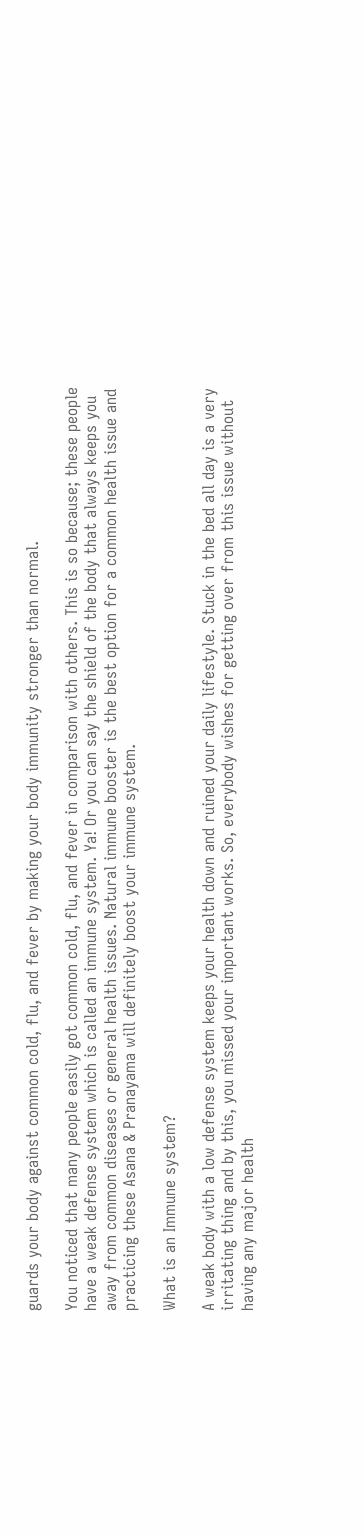guards your body against common cold, flu, and fever by making your body immunity stronger than normal.

You noticed that many people easily got common cold, flu, and fever in comparison with others. This is so because; these people have a weak defense system which is called an immune system. Ya! Or you can say the shield of the body that always keeps you away from common diseases or general health issues. Natural immune booster is the best option for a common health issue and practicing these Asana & Pranayama will definitely boost your immune system.

What is an Immune system?

A weak body with a low defense system keeps your health down and ruined your daily lifestyle. Stuck in the bed all day is a very irritating thing and by this, you missed your important works. So, everybody wishes for getting over from this issue without having any major health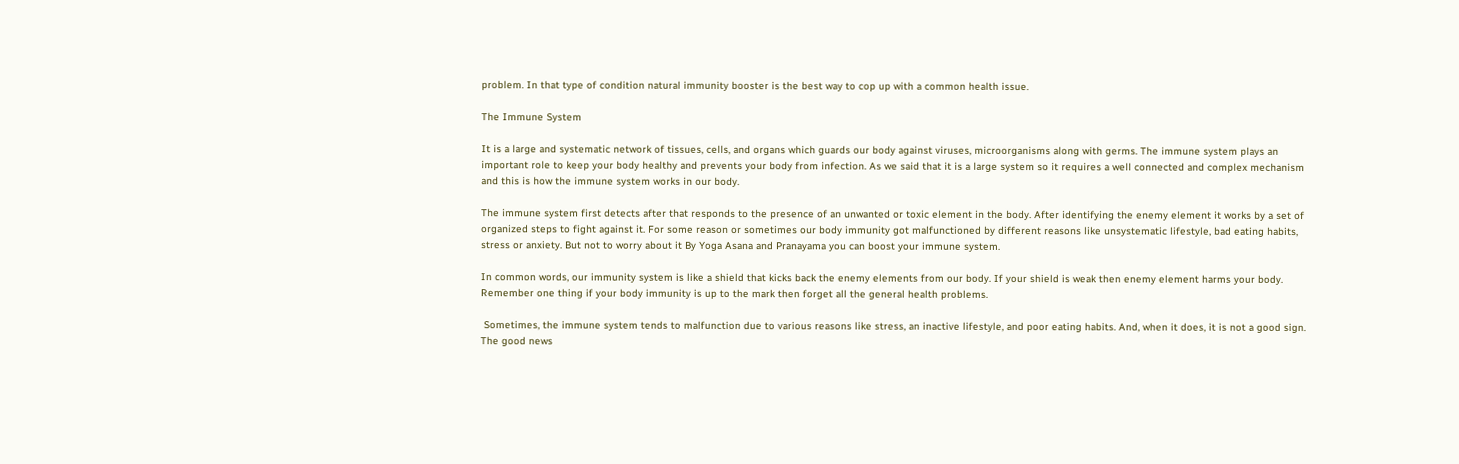problem. In that type of condition natural immunity booster is the best way to cop up with a common health issue.

The Immune System

It is a large and systematic network of tissues, cells, and organs which guards our body against viruses, microorganisms along with germs. The immune system plays an important role to keep your body healthy and prevents your body from infection. As we said that it is a large system so it requires a well connected and complex mechanism and this is how the immune system works in our body.

The immune system first detects after that responds to the presence of an unwanted or toxic element in the body. After identifying the enemy element it works by a set of organized steps to fight against it. For some reason or sometimes our body immunity got malfunctioned by different reasons like unsystematic lifestyle, bad eating habits, stress or anxiety. But not to worry about it By Yoga Asana and Pranayama you can boost your immune system.

In common words, our immunity system is like a shield that kicks back the enemy elements from our body. If your shield is weak then enemy element harms your body. Remember one thing if your body immunity is up to the mark then forget all the general health problems.

 Sometimes, the immune system tends to malfunction due to various reasons like stress, an inactive lifestyle, and poor eating habits. And, when it does, it is not a good sign. The good news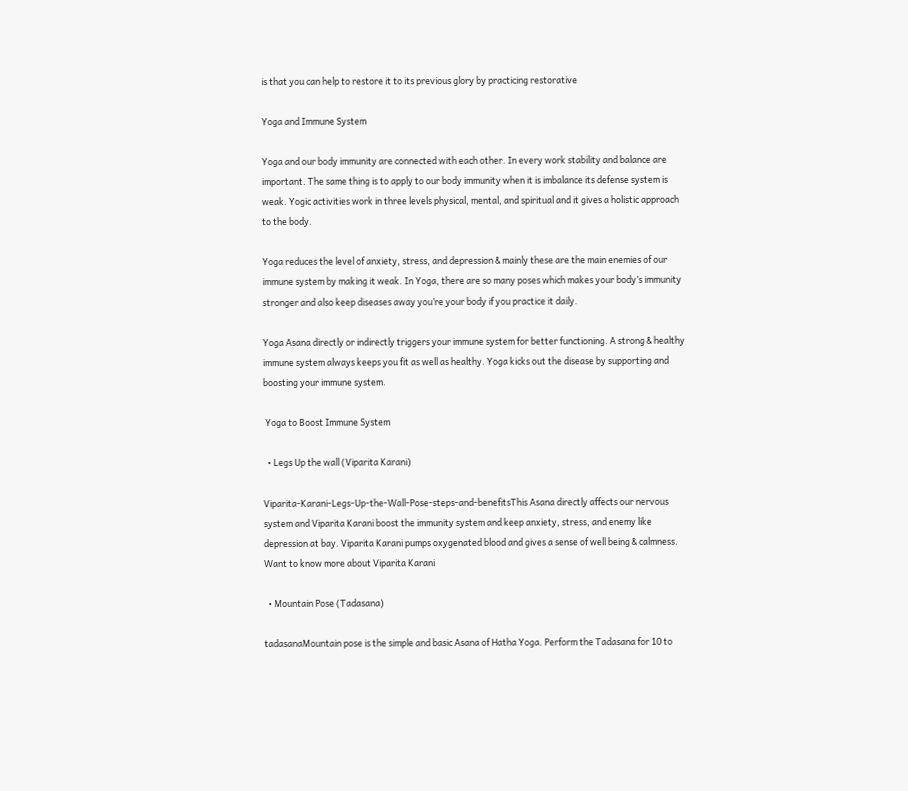is that you can help to restore it to its previous glory by practicing restorative

Yoga and Immune System

Yoga and our body immunity are connected with each other. In every work stability and balance are important. The same thing is to apply to our body immunity when it is imbalance its defense system is weak. Yogic activities work in three levels physical, mental, and spiritual and it gives a holistic approach to the body.

Yoga reduces the level of anxiety, stress, and depression & mainly these are the main enemies of our immune system by making it weak. In Yoga, there are so many poses which makes your body’s immunity stronger and also keep diseases away you’re your body if you practice it daily.

Yoga Asana directly or indirectly triggers your immune system for better functioning. A strong & healthy immune system always keeps you fit as well as healthy. Yoga kicks out the disease by supporting and boosting your immune system.

 Yoga to Boost Immune System

  • Legs Up the wall (Viparita Karani)

Viparita-Karani-Legs-Up-the-Wall-Pose-steps-and-benefitsThis Asana directly affects our nervous system and Viparita Karani boost the immunity system and keep anxiety, stress, and enemy like depression at bay. Viparita Karani pumps oxygenated blood and gives a sense of well being & calmness. Want to know more about Viparita Karani

  • Mountain Pose (Tadasana)

tadasanaMountain pose is the simple and basic Asana of Hatha Yoga. Perform the Tadasana for 10 to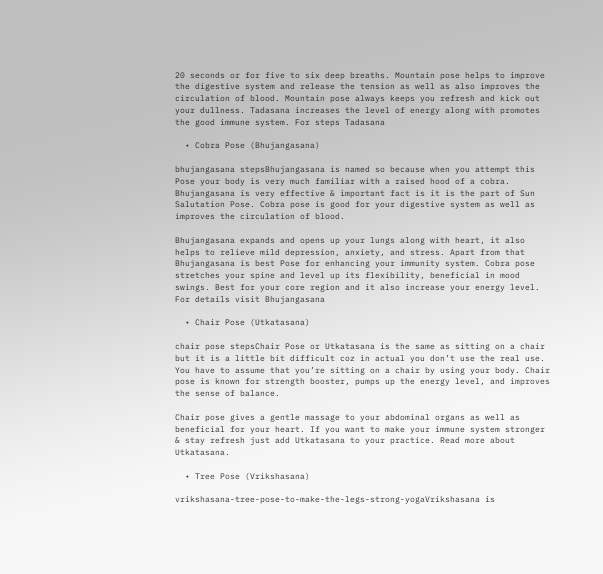20 seconds or for five to six deep breaths. Mountain pose helps to improve the digestive system and release the tension as well as also improves the circulation of blood. Mountain pose always keeps you refresh and kick out your dullness. Tadasana increases the level of energy along with promotes the good immune system. For steps Tadasana

  • Cobra Pose (Bhujangasana)

bhujangasana stepsBhujangasana is named so because when you attempt this Pose your body is very much familiar with a raised hood of a cobra. Bhujangasana is very effective & important fact is it is the part of Sun Salutation Pose. Cobra pose is good for your digestive system as well as improves the circulation of blood.

Bhujangasana expands and opens up your lungs along with heart, it also helps to relieve mild depression, anxiety, and stress. Apart from that Bhujangasana is best Pose for enhancing your immunity system. Cobra pose stretches your spine and level up its flexibility, beneficial in mood swings. Best for your core region and it also increase your energy level. For details visit Bhujangasana

  • Chair Pose (Utkatasana)

chair pose stepsChair Pose or Utkatasana is the same as sitting on a chair but it is a little bit difficult coz in actual you don’t use the real use. You have to assume that you’re sitting on a chair by using your body. Chair pose is known for strength booster, pumps up the energy level, and improves the sense of balance.

Chair pose gives a gentle massage to your abdominal organs as well as beneficial for your heart. If you want to make your immune system stronger & stay refresh just add Utkatasana to your practice. Read more about Utkatasana.

  • Tree Pose (Vrikshasana)

vrikshasana-tree-pose-to-make-the-legs-strong-yogaVrikshasana is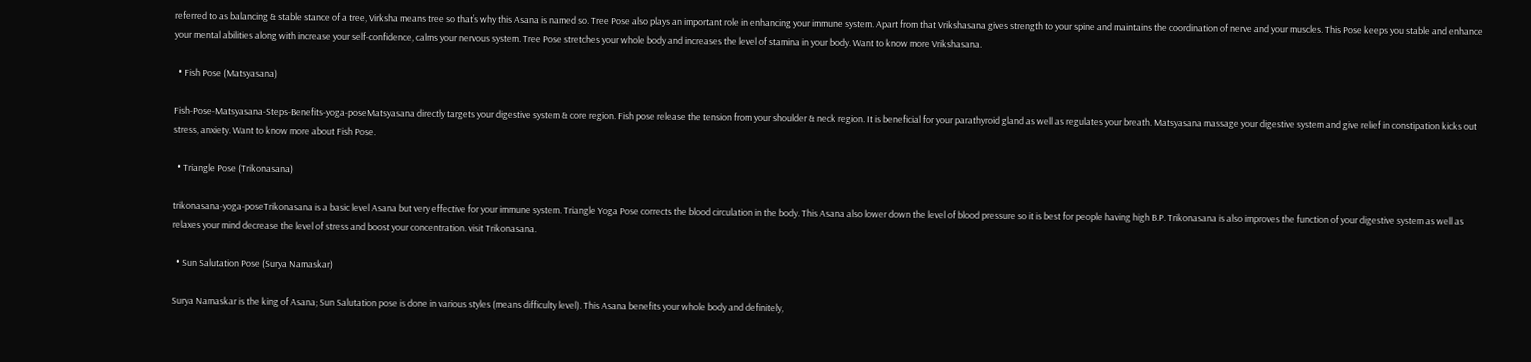referred to as balancing & stable stance of a tree, Virksha means tree so that’s why this Asana is named so. Tree Pose also plays an important role in enhancing your immune system. Apart from that Vrikshasana gives strength to your spine and maintains the coordination of nerve and your muscles. This Pose keeps you stable and enhance your mental abilities along with increase your self-confidence, calms your nervous system. Tree Pose stretches your whole body and increases the level of stamina in your body. Want to know more Vrikshasana.

  • Fish Pose (Matsyasana)

Fish-Pose-Matsyasana-Steps-Benefits-yoga-poseMatsyasana directly targets your digestive system & core region. Fish pose release the tension from your shoulder & neck region. It is beneficial for your parathyroid gland as well as regulates your breath. Matsyasana massage your digestive system and give relief in constipation kicks out stress, anxiety. Want to know more about Fish Pose.

  • Triangle Pose (Trikonasana)

trikonasana-yoga-poseTrikonasana is a basic level Asana but very effective for your immune system. Triangle Yoga Pose corrects the blood circulation in the body. This Asana also lower down the level of blood pressure so it is best for people having high B.P. Trikonasana is also improves the function of your digestive system as well as relaxes your mind decrease the level of stress and boost your concentration. visit Trikonasana.

  • Sun Salutation Pose (Surya Namaskar)

Surya Namaskar is the king of Asana; Sun Salutation pose is done in various styles (means difficulty level). This Asana benefits your whole body and definitely,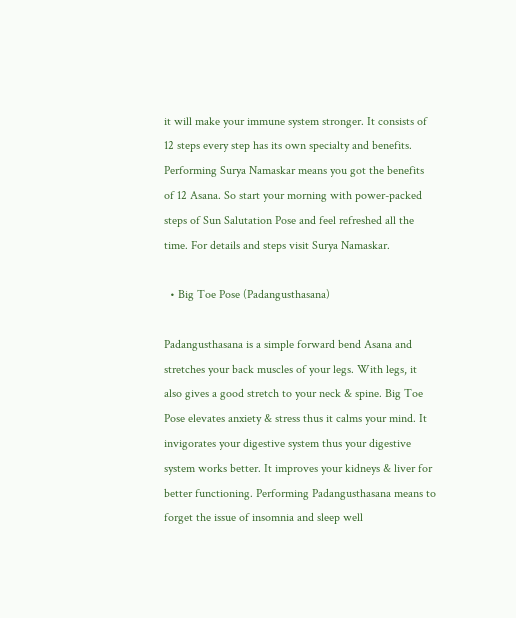it will make your immune system stronger. It consists of 12 steps every step has its own specialty and benefits. Performing Surya Namaskar means you got the benefits of 12 Asana. So start your morning with power-packed steps of Sun Salutation Pose and feel refreshed all the time. For details and steps visit Surya Namaskar.

  • Big Toe Pose (Padangusthasana)

Padangusthasana is a simple forward bend Asana and stretches your back muscles of your legs. With legs, it also gives a good stretch to your neck & spine. Big Toe Pose elevates anxiety & stress thus it calms your mind. It invigorates your digestive system thus your digestive system works better. It improves your kidneys & liver for better functioning. Performing Padangusthasana means to forget the issue of insomnia and sleep well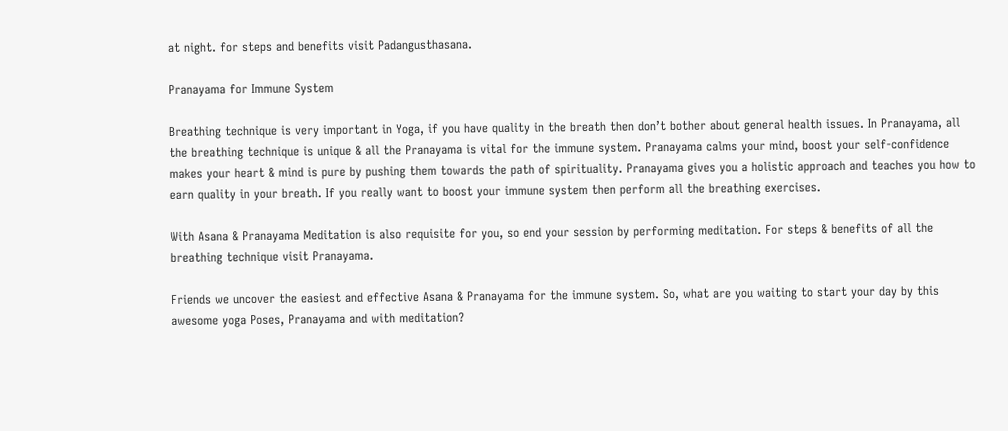at night. for steps and benefits visit Padangusthasana.

Pranayama for Immune System

Breathing technique is very important in Yoga, if you have quality in the breath then don’t bother about general health issues. In Pranayama, all the breathing technique is unique & all the Pranayama is vital for the immune system. Pranayama calms your mind, boost your self-confidence makes your heart & mind is pure by pushing them towards the path of spirituality. Pranayama gives you a holistic approach and teaches you how to earn quality in your breath. If you really want to boost your immune system then perform all the breathing exercises.

With Asana & Pranayama Meditation is also requisite for you, so end your session by performing meditation. For steps & benefits of all the breathing technique visit Pranayama.

Friends we uncover the easiest and effective Asana & Pranayama for the immune system. So, what are you waiting to start your day by this awesome yoga Poses, Pranayama and with meditation?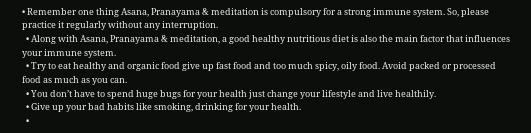• Remember one thing Asana, Pranayama & meditation is compulsory for a strong immune system. So, please practice it regularly without any interruption.
  • Along with Asana, Pranayama & meditation, a good healthy nutritious diet is also the main factor that influences your immune system.
  • Try to eat healthy and organic food give up fast food and too much spicy, oily food. Avoid packed or processed food as much as you can.
  • You don’t have to spend huge bugs for your health just change your lifestyle and live healthily.
  • Give up your bad habits like smoking, drinking for your health.
  •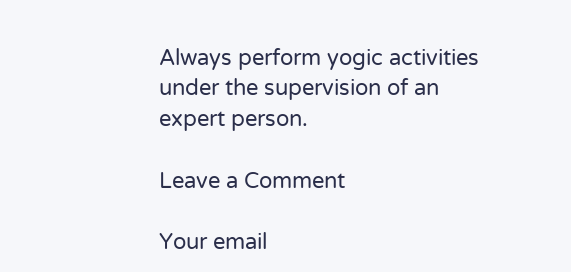Always perform yogic activities under the supervision of an expert person.

Leave a Comment

Your email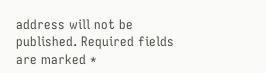address will not be published. Required fields are marked *